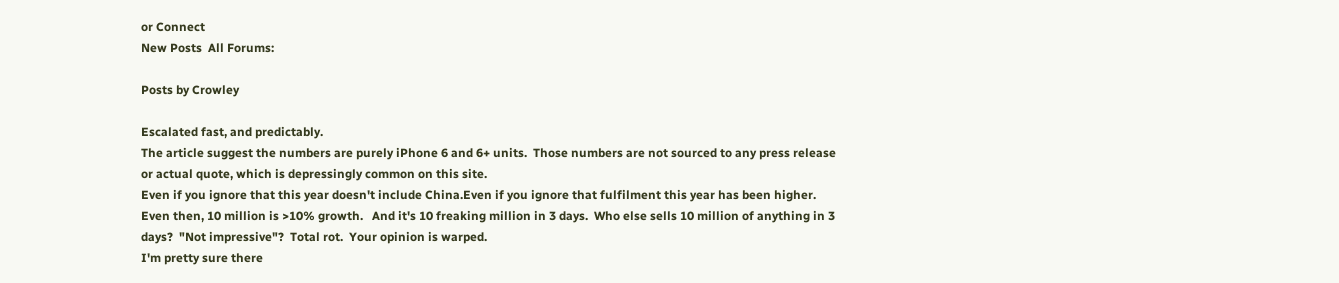or Connect
New Posts  All Forums:

Posts by Crowley

Escalated fast, and predictably.
The article suggest the numbers are purely iPhone 6 and 6+ units.  Those numbers are not sourced to any press release or actual quote, which is depressingly common on this site.
Even if you ignore that this year doesn't include China.Even if you ignore that fulfilment this year has been higher. Even then, 10 million is >10% growth.   And it's 10 freaking million in 3 days.  Who else sells 10 million of anything in 3 days?  "Not impressive"?  Total rot.  Your opinion is warped.
I'm pretty sure there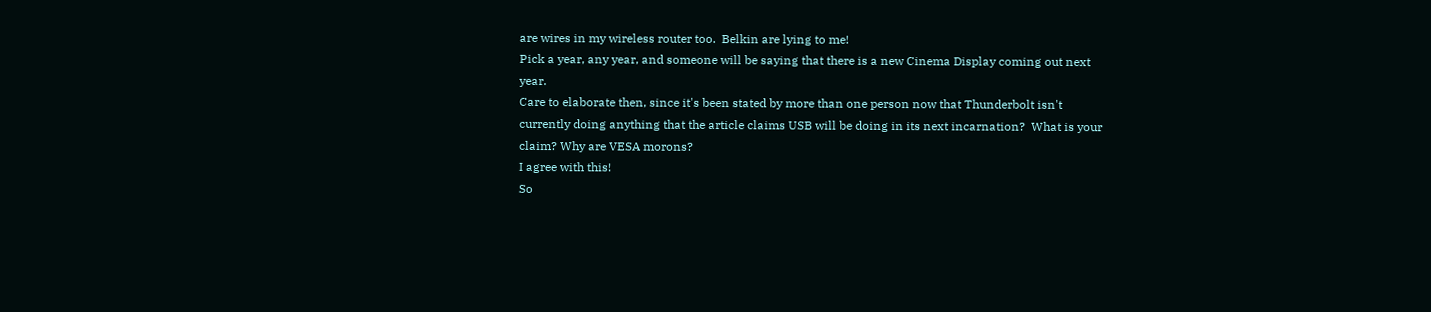are wires in my wireless router too.  Belkin are lying to me!
Pick a year, any year, and someone will be saying that there is a new Cinema Display coming out next year.
Care to elaborate then, since it's been stated by more than one person now that Thunderbolt isn't currently doing anything that the article claims USB will be doing in its next incarnation?  What is your claim? Why are VESA morons?
I agree with this!
So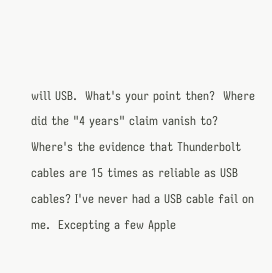will USB.  What's your point then?  Where did the "4 years" claim vanish to?
Where's the evidence that Thunderbolt cables are 15 times as reliable as USB cables? I've never had a USB cable fail on me.  Excepting a few Apple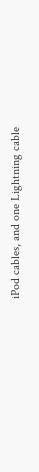iPod cables, and one Lightning cable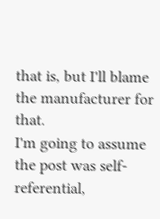that is, but I'll blame the manufacturer for that.
I'm going to assume the post was self-referential,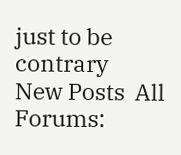just to be contrary
New Posts  All Forums: